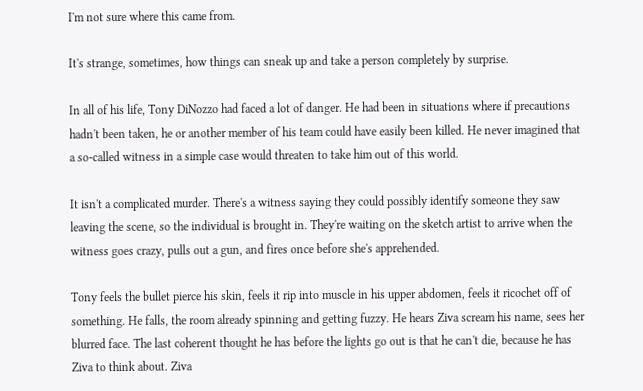I'm not sure where this came from.

It's strange, sometimes, how things can sneak up and take a person completely by surprise.

In all of his life, Tony DiNozzo had faced a lot of danger. He had been in situations where if precautions hadn't been taken, he or another member of his team could have easily been killed. He never imagined that a so-called witness in a simple case would threaten to take him out of this world.

It isn't a complicated murder. There's a witness saying they could possibly identify someone they saw leaving the scene, so the individual is brought in. They're waiting on the sketch artist to arrive when the witness goes crazy, pulls out a gun, and fires once before she's apprehended.

Tony feels the bullet pierce his skin, feels it rip into muscle in his upper abdomen, feels it ricochet off of something. He falls, the room already spinning and getting fuzzy. He hears Ziva scream his name, sees her blurred face. The last coherent thought he has before the lights go out is that he can't die, because he has Ziva to think about. Ziva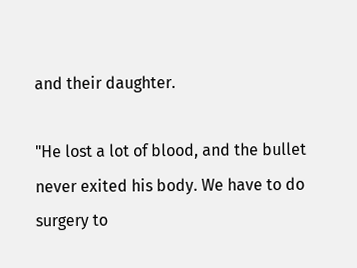and their daughter.

"He lost a lot of blood, and the bullet never exited his body. We have to do surgery to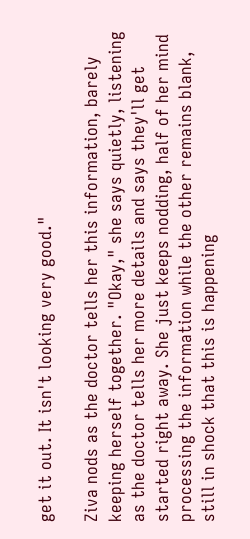get it out. It isn't looking very good."

Ziva nods as the doctor tells her this information, barely keeping herself together. "Okay," she says quietly, listening as the doctor tells her more details and says they'll get started right away. She just keeps nodding, half of her mind processing the information while the other remains blank, still in shock that this is happening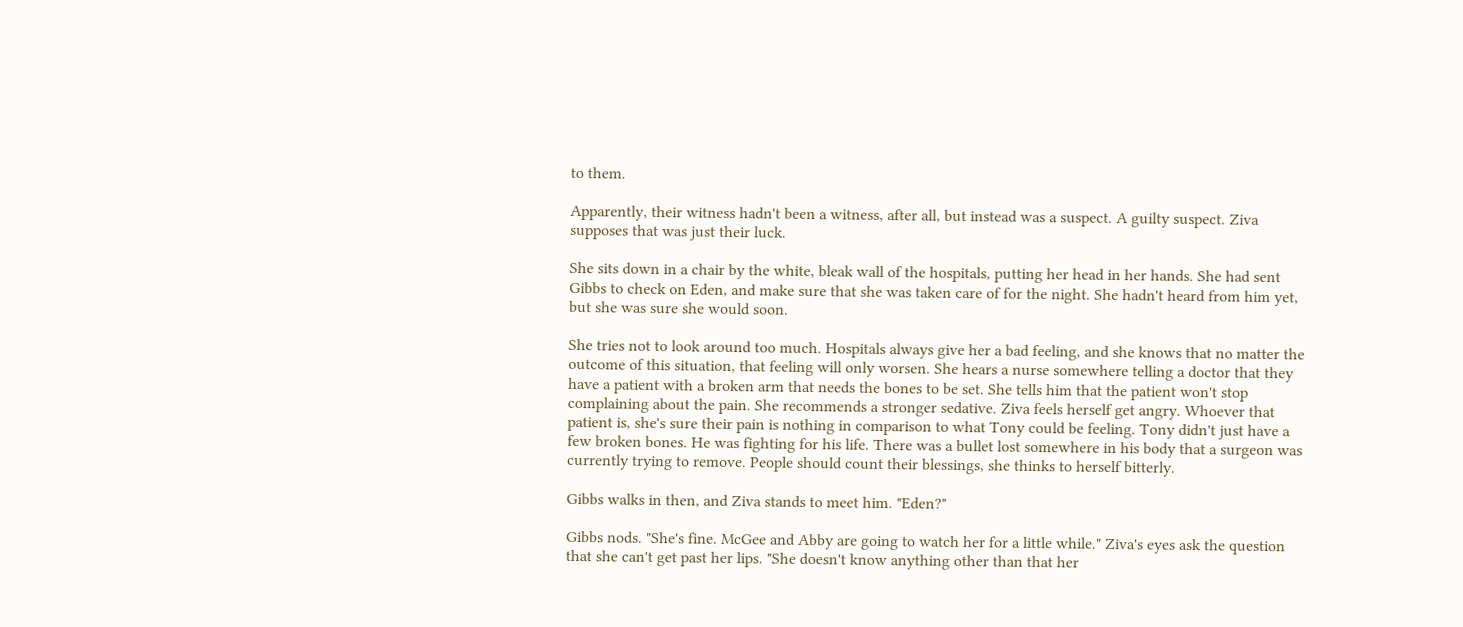to them.

Apparently, their witness hadn't been a witness, after all, but instead was a suspect. A guilty suspect. Ziva supposes that was just their luck.

She sits down in a chair by the white, bleak wall of the hospitals, putting her head in her hands. She had sent Gibbs to check on Eden, and make sure that she was taken care of for the night. She hadn't heard from him yet, but she was sure she would soon.

She tries not to look around too much. Hospitals always give her a bad feeling, and she knows that no matter the outcome of this situation, that feeling will only worsen. She hears a nurse somewhere telling a doctor that they have a patient with a broken arm that needs the bones to be set. She tells him that the patient won't stop complaining about the pain. She recommends a stronger sedative. Ziva feels herself get angry. Whoever that patient is, she's sure their pain is nothing in comparison to what Tony could be feeling. Tony didn't just have a few broken bones. He was fighting for his life. There was a bullet lost somewhere in his body that a surgeon was currently trying to remove. People should count their blessings, she thinks to herself bitterly.

Gibbs walks in then, and Ziva stands to meet him. "Eden?"

Gibbs nods. "She's fine. McGee and Abby are going to watch her for a little while." Ziva's eyes ask the question that she can't get past her lips. "She doesn't know anything other than that her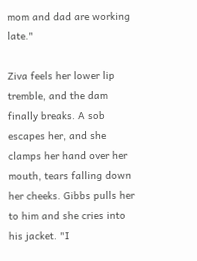mom and dad are working late."

Ziva feels her lower lip tremble, and the dam finally breaks. A sob escapes her, and she clamps her hand over her mouth, tears falling down her cheeks. Gibbs pulls her to him and she cries into his jacket. "I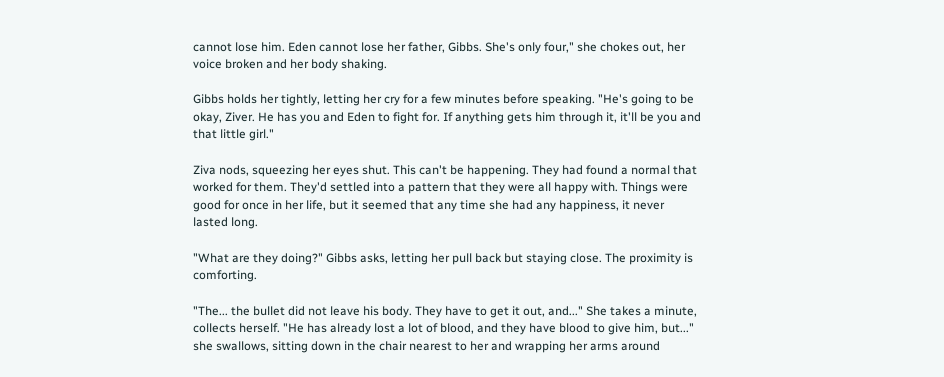cannot lose him. Eden cannot lose her father, Gibbs. She's only four," she chokes out, her voice broken and her body shaking.

Gibbs holds her tightly, letting her cry for a few minutes before speaking. "He's going to be okay, Ziver. He has you and Eden to fight for. If anything gets him through it, it'll be you and that little girl."

Ziva nods, squeezing her eyes shut. This can't be happening. They had found a normal that worked for them. They'd settled into a pattern that they were all happy with. Things were good for once in her life, but it seemed that any time she had any happiness, it never lasted long.

"What are they doing?" Gibbs asks, letting her pull back but staying close. The proximity is comforting.

"The... the bullet did not leave his body. They have to get it out, and..." She takes a minute, collects herself. "He has already lost a lot of blood, and they have blood to give him, but..." she swallows, sitting down in the chair nearest to her and wrapping her arms around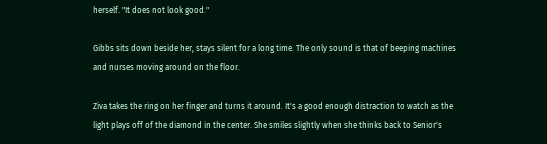herself. "It does not look good."

Gibbs sits down beside her, stays silent for a long time. The only sound is that of beeping machines and nurses moving around on the floor.

Ziva takes the ring on her finger and turns it around. It's a good enough distraction to watch as the light plays off of the diamond in the center. She smiles slightly when she thinks back to Senior's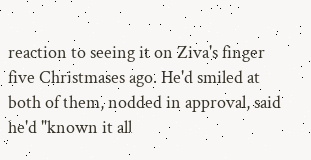reaction to seeing it on Ziva's finger five Christmases ago. He'd smiled at both of them, nodded in approval, said he'd "known it all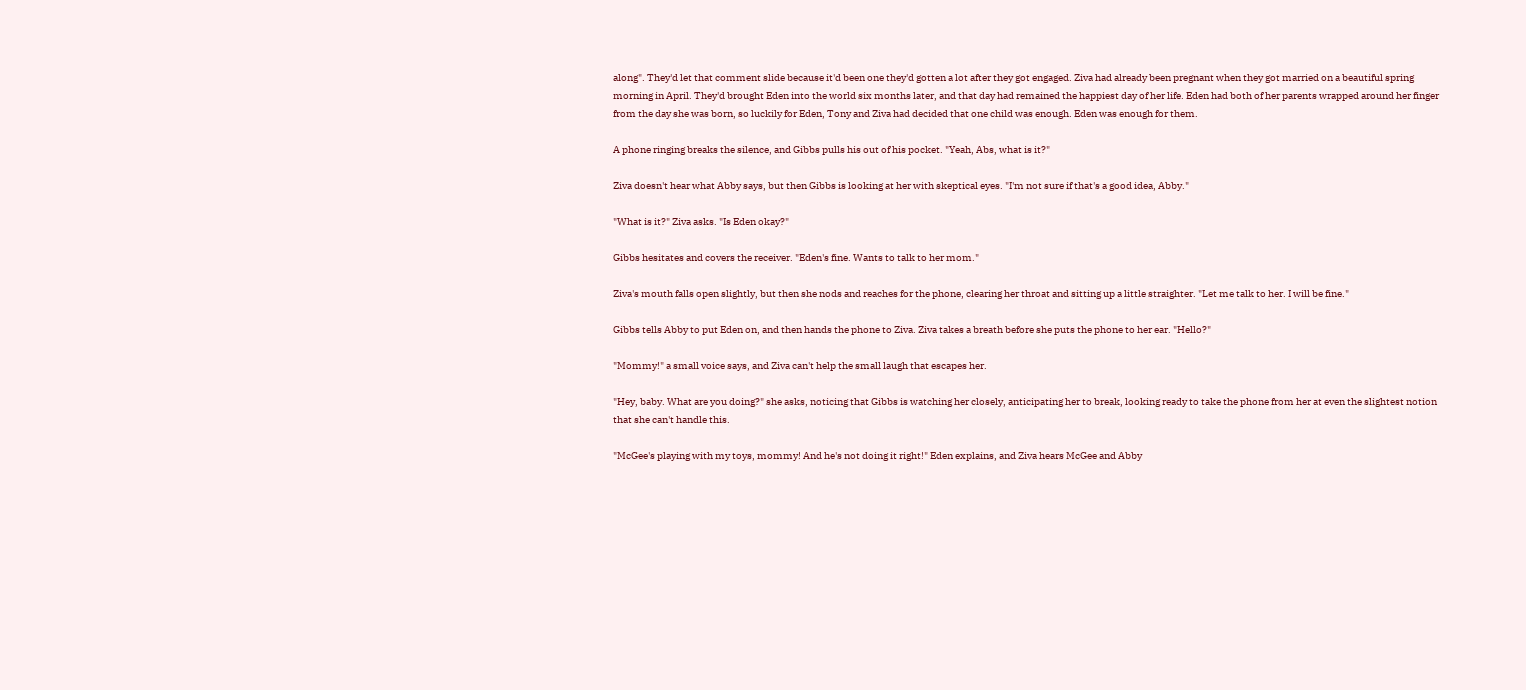along". They'd let that comment slide because it'd been one they'd gotten a lot after they got engaged. Ziva had already been pregnant when they got married on a beautiful spring morning in April. They'd brought Eden into the world six months later, and that day had remained the happiest day of her life. Eden had both of her parents wrapped around her finger from the day she was born, so luckily for Eden, Tony and Ziva had decided that one child was enough. Eden was enough for them.

A phone ringing breaks the silence, and Gibbs pulls his out of his pocket. "Yeah, Abs, what is it?"

Ziva doesn't hear what Abby says, but then Gibbs is looking at her with skeptical eyes. "I'm not sure if that's a good idea, Abby."

"What is it?" Ziva asks. "Is Eden okay?"

Gibbs hesitates and covers the receiver. "Eden's fine. Wants to talk to her mom."

Ziva's mouth falls open slightly, but then she nods and reaches for the phone, clearing her throat and sitting up a little straighter. "Let me talk to her. I will be fine."

Gibbs tells Abby to put Eden on, and then hands the phone to Ziva. Ziva takes a breath before she puts the phone to her ear. "Hello?"

"Mommy!" a small voice says, and Ziva can't help the small laugh that escapes her.

"Hey, baby. What are you doing?" she asks, noticing that Gibbs is watching her closely, anticipating her to break, looking ready to take the phone from her at even the slightest notion that she can't handle this.

"McGee's playing with my toys, mommy! And he's not doing it right!" Eden explains, and Ziva hears McGee and Abby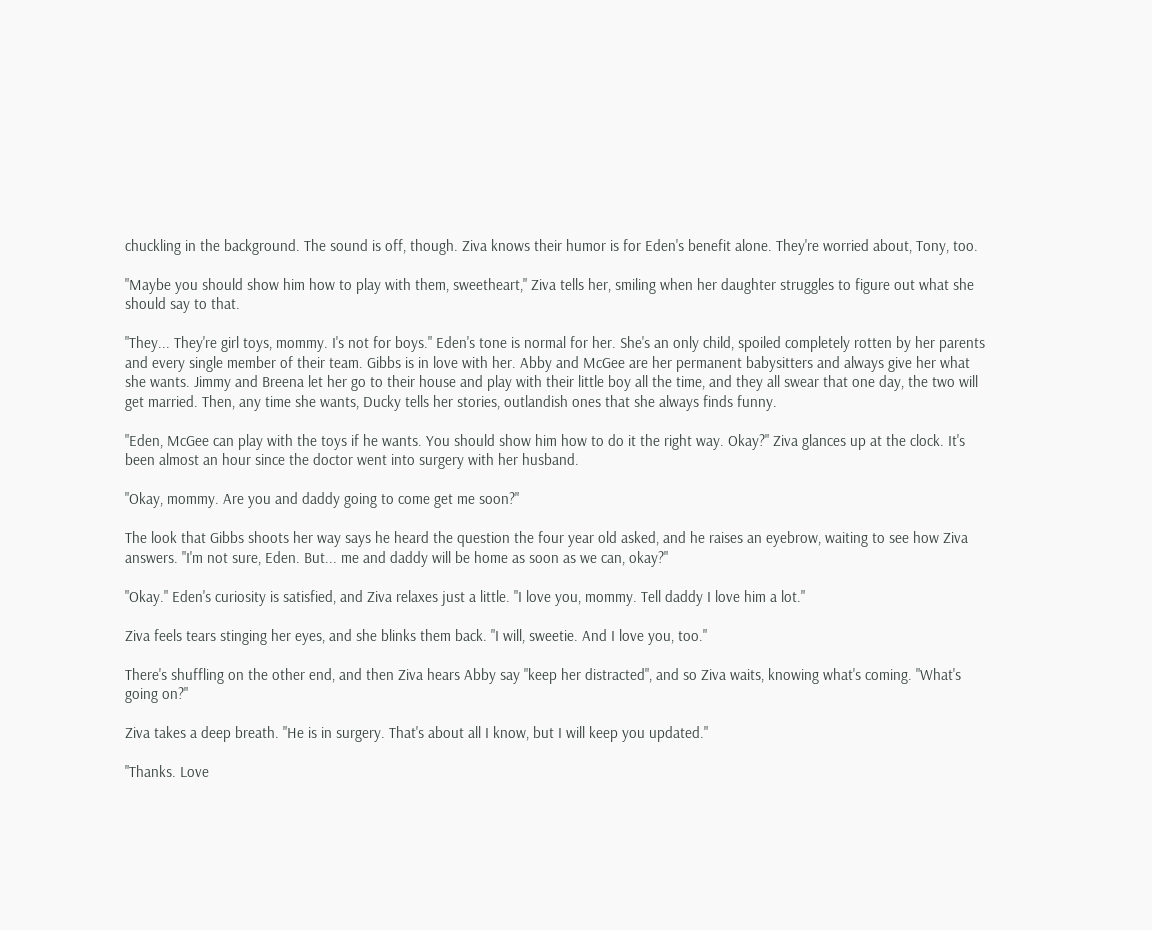chuckling in the background. The sound is off, though. Ziva knows their humor is for Eden's benefit alone. They're worried about, Tony, too.

"Maybe you should show him how to play with them, sweetheart," Ziva tells her, smiling when her daughter struggles to figure out what she should say to that.

"They... They're girl toys, mommy. I's not for boys." Eden's tone is normal for her. She's an only child, spoiled completely rotten by her parents and every single member of their team. Gibbs is in love with her. Abby and McGee are her permanent babysitters and always give her what she wants. Jimmy and Breena let her go to their house and play with their little boy all the time, and they all swear that one day, the two will get married. Then, any time she wants, Ducky tells her stories, outlandish ones that she always finds funny.

"Eden, McGee can play with the toys if he wants. You should show him how to do it the right way. Okay?" Ziva glances up at the clock. It's been almost an hour since the doctor went into surgery with her husband.

"Okay, mommy. Are you and daddy going to come get me soon?"

The look that Gibbs shoots her way says he heard the question the four year old asked, and he raises an eyebrow, waiting to see how Ziva answers. "I'm not sure, Eden. But... me and daddy will be home as soon as we can, okay?"

"Okay." Eden's curiosity is satisfied, and Ziva relaxes just a little. "I love you, mommy. Tell daddy I love him a lot."

Ziva feels tears stinging her eyes, and she blinks them back. "I will, sweetie. And I love you, too."

There's shuffling on the other end, and then Ziva hears Abby say "keep her distracted", and so Ziva waits, knowing what's coming. "What's going on?"

Ziva takes a deep breath. "He is in surgery. That's about all I know, but I will keep you updated."

"Thanks. Love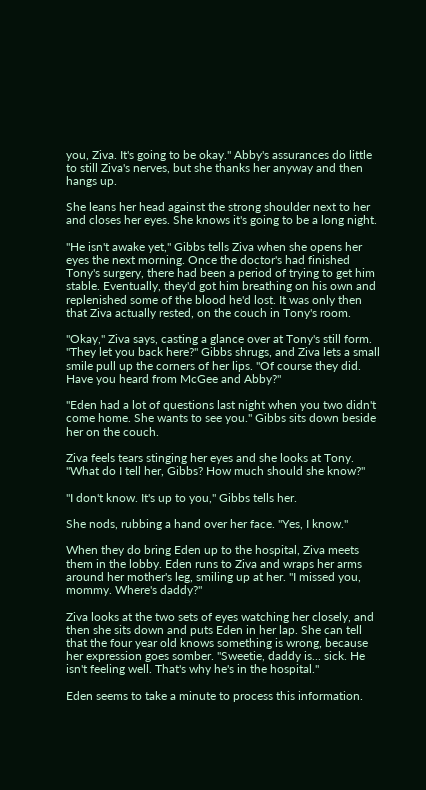you, Ziva. It's going to be okay." Abby's assurances do little to still Ziva's nerves, but she thanks her anyway and then hangs up.

She leans her head against the strong shoulder next to her and closes her eyes. She knows it's going to be a long night.

"He isn't awake yet," Gibbs tells Ziva when she opens her eyes the next morning. Once the doctor's had finished Tony's surgery, there had been a period of trying to get him stable. Eventually, they'd got him breathing on his own and replenished some of the blood he'd lost. It was only then that Ziva actually rested, on the couch in Tony's room.

"Okay," Ziva says, casting a glance over at Tony's still form. "They let you back here?" Gibbs shrugs, and Ziva lets a small smile pull up the corners of her lips. "Of course they did. Have you heard from McGee and Abby?"

"Eden had a lot of questions last night when you two didn't come home. She wants to see you." Gibbs sits down beside her on the couch.

Ziva feels tears stinging her eyes and she looks at Tony. "What do I tell her, Gibbs? How much should she know?"

"I don't know. It's up to you," Gibbs tells her.

She nods, rubbing a hand over her face. "Yes, I know."

When they do bring Eden up to the hospital, Ziva meets them in the lobby. Eden runs to Ziva and wraps her arms around her mother's leg, smiling up at her. "I missed you, mommy. Where's daddy?"

Ziva looks at the two sets of eyes watching her closely, and then she sits down and puts Eden in her lap. She can tell that the four year old knows something is wrong, because her expression goes somber. "Sweetie, daddy is... sick. He isn't feeling well. That's why he's in the hospital."

Eden seems to take a minute to process this information.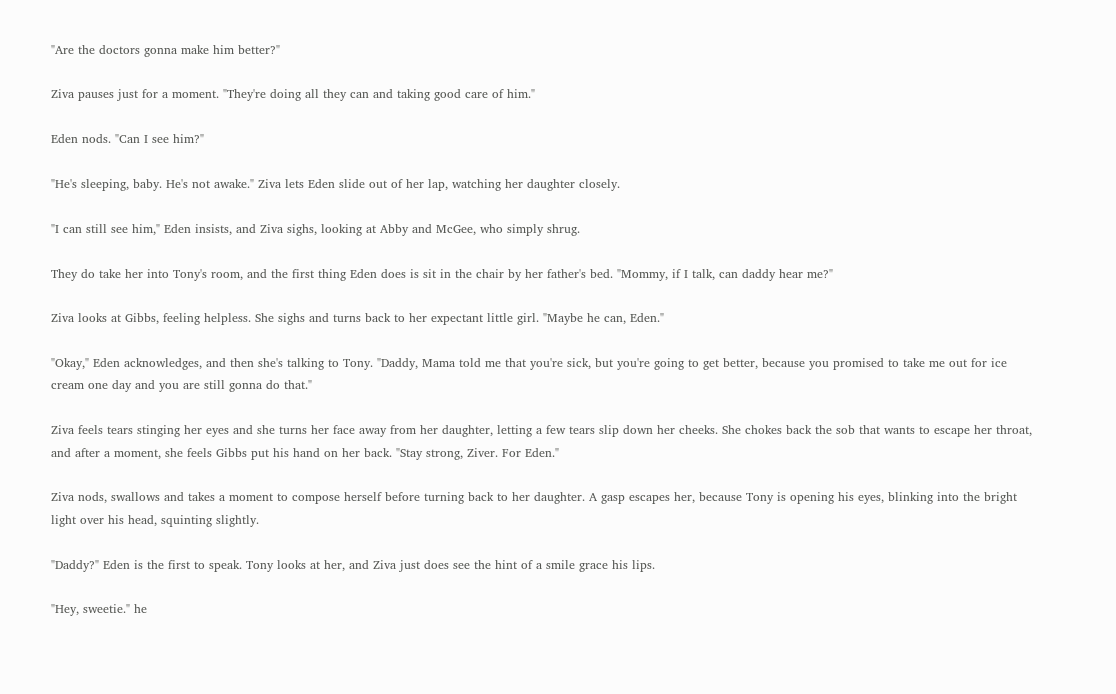"Are the doctors gonna make him better?"

Ziva pauses just for a moment. "They're doing all they can and taking good care of him."

Eden nods. "Can I see him?"

"He's sleeping, baby. He's not awake." Ziva lets Eden slide out of her lap, watching her daughter closely.

"I can still see him," Eden insists, and Ziva sighs, looking at Abby and McGee, who simply shrug.

They do take her into Tony's room, and the first thing Eden does is sit in the chair by her father's bed. "Mommy, if I talk, can daddy hear me?"

Ziva looks at Gibbs, feeling helpless. She sighs and turns back to her expectant little girl. "Maybe he can, Eden."

"Okay," Eden acknowledges, and then she's talking to Tony. "Daddy, Mama told me that you're sick, but you're going to get better, because you promised to take me out for ice cream one day and you are still gonna do that."

Ziva feels tears stinging her eyes and she turns her face away from her daughter, letting a few tears slip down her cheeks. She chokes back the sob that wants to escape her throat, and after a moment, she feels Gibbs put his hand on her back. "Stay strong, Ziver. For Eden."

Ziva nods, swallows and takes a moment to compose herself before turning back to her daughter. A gasp escapes her, because Tony is opening his eyes, blinking into the bright light over his head, squinting slightly.

"Daddy?" Eden is the first to speak. Tony looks at her, and Ziva just does see the hint of a smile grace his lips.

"Hey, sweetie." he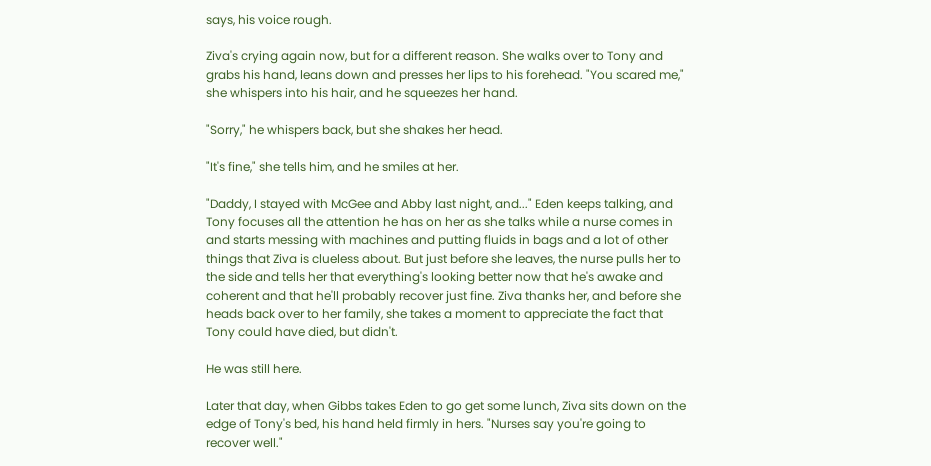says, his voice rough.

Ziva's crying again now, but for a different reason. She walks over to Tony and grabs his hand, leans down and presses her lips to his forehead. "You scared me," she whispers into his hair, and he squeezes her hand.

"Sorry," he whispers back, but she shakes her head.

"It's fine," she tells him, and he smiles at her.

"Daddy, I stayed with McGee and Abby last night, and..." Eden keeps talking, and Tony focuses all the attention he has on her as she talks while a nurse comes in and starts messing with machines and putting fluids in bags and a lot of other things that Ziva is clueless about. But just before she leaves, the nurse pulls her to the side and tells her that everything's looking better now that he's awake and coherent and that he'll probably recover just fine. Ziva thanks her, and before she heads back over to her family, she takes a moment to appreciate the fact that Tony could have died, but didn't.

He was still here.

Later that day, when Gibbs takes Eden to go get some lunch, Ziva sits down on the edge of Tony's bed, his hand held firmly in hers. "Nurses say you're going to recover well."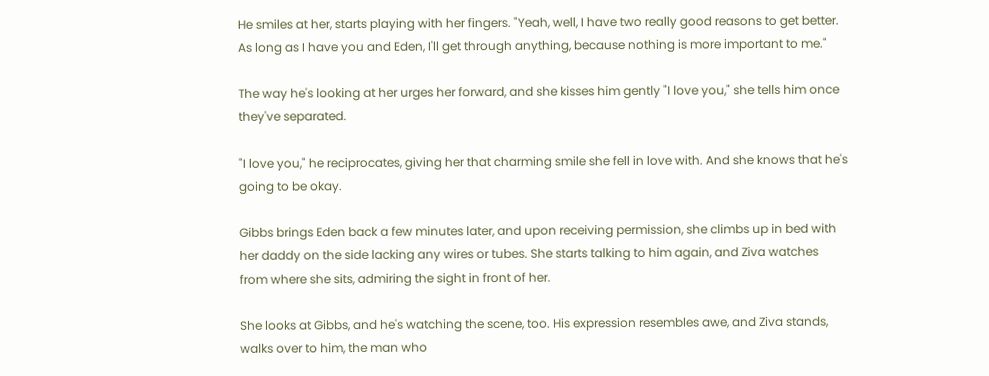He smiles at her, starts playing with her fingers. "Yeah, well, I have two really good reasons to get better. As long as I have you and Eden, I'll get through anything, because nothing is more important to me."

The way he's looking at her urges her forward, and she kisses him gently "I love you," she tells him once they've separated.

"I love you," he reciprocates, giving her that charming smile she fell in love with. And she knows that he's going to be okay.

Gibbs brings Eden back a few minutes later, and upon receiving permission, she climbs up in bed with her daddy on the side lacking any wires or tubes. She starts talking to him again, and Ziva watches from where she sits, admiring the sight in front of her.

She looks at Gibbs, and he's watching the scene, too. His expression resembles awe, and Ziva stands, walks over to him, the man who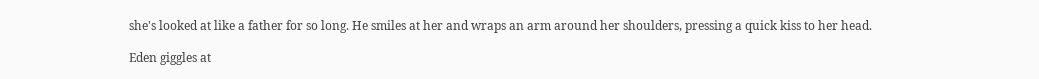she's looked at like a father for so long. He smiles at her and wraps an arm around her shoulders, pressing a quick kiss to her head.

Eden giggles at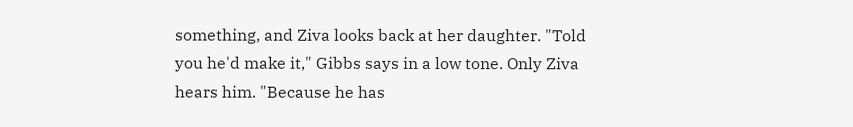something, and Ziva looks back at her daughter. "Told you he'd make it," Gibbs says in a low tone. Only Ziva hears him. "Because he has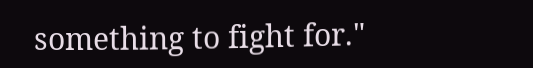something to fight for."